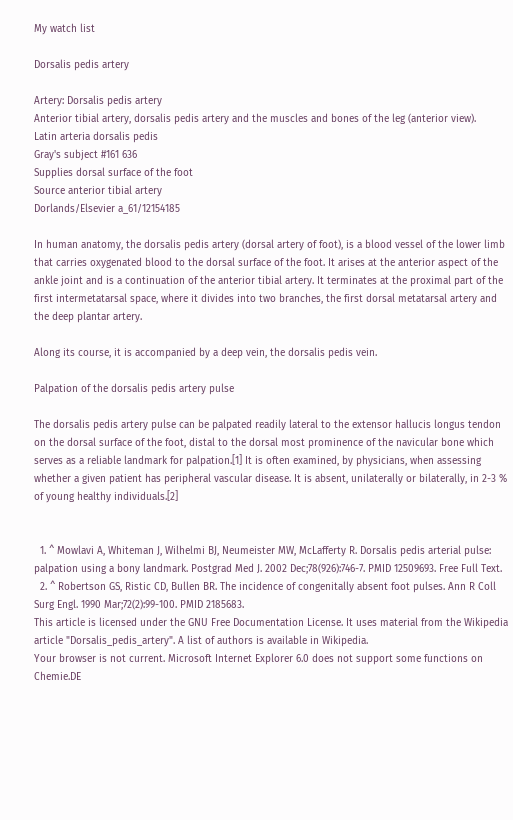My watch list

Dorsalis pedis artery

Artery: Dorsalis pedis artery
Anterior tibial artery, dorsalis pedis artery and the muscles and bones of the leg (anterior view).
Latin arteria dorsalis pedis
Gray's subject #161 636
Supplies dorsal surface of the foot
Source anterior tibial artery
Dorlands/Elsevier a_61/12154185

In human anatomy, the dorsalis pedis artery (dorsal artery of foot), is a blood vessel of the lower limb that carries oxygenated blood to the dorsal surface of the foot. It arises at the anterior aspect of the ankle joint and is a continuation of the anterior tibial artery. It terminates at the proximal part of the first intermetatarsal space, where it divides into two branches, the first dorsal metatarsal artery and the deep plantar artery.

Along its course, it is accompanied by a deep vein, the dorsalis pedis vein.

Palpation of the dorsalis pedis artery pulse

The dorsalis pedis artery pulse can be palpated readily lateral to the extensor hallucis longus tendon on the dorsal surface of the foot, distal to the dorsal most prominence of the navicular bone which serves as a reliable landmark for palpation.[1] It is often examined, by physicians, when assessing whether a given patient has peripheral vascular disease. It is absent, unilaterally or bilaterally, in 2-3 % of young healthy individuals.[2]


  1. ^ Mowlavi A, Whiteman J, Wilhelmi BJ, Neumeister MW, McLafferty R. Dorsalis pedis arterial pulse: palpation using a bony landmark. Postgrad Med J. 2002 Dec;78(926):746-7. PMID 12509693. Free Full Text.
  2. ^ Robertson GS, Ristic CD, Bullen BR. The incidence of congenitally absent foot pulses. Ann R Coll Surg Engl. 1990 Mar;72(2):99-100. PMID 2185683.
This article is licensed under the GNU Free Documentation License. It uses material from the Wikipedia article "Dorsalis_pedis_artery". A list of authors is available in Wikipedia.
Your browser is not current. Microsoft Internet Explorer 6.0 does not support some functions on Chemie.DE